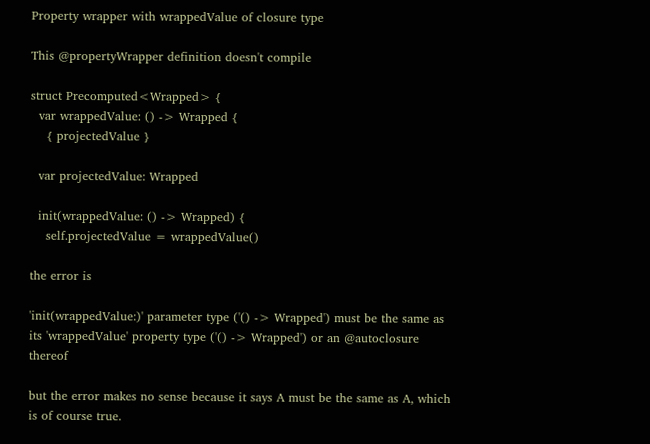Property wrapper with wrappedValue of closure type

This @propertyWrapper definition doesn't compile

struct Precomputed<Wrapped> {
  var wrappedValue: () -> Wrapped {
    { projectedValue }

  var projectedValue: Wrapped

  init(wrappedValue: () -> Wrapped) {
    self.projectedValue = wrappedValue()

the error is

'init(wrappedValue:)' parameter type ('() -> Wrapped') must be the same as its 'wrappedValue' property type ('() -> Wrapped') or an @autoclosure thereof

but the error makes no sense because it says A must be the same as A, which is of course true.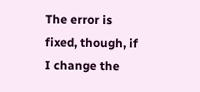The error is fixed, though, if I change the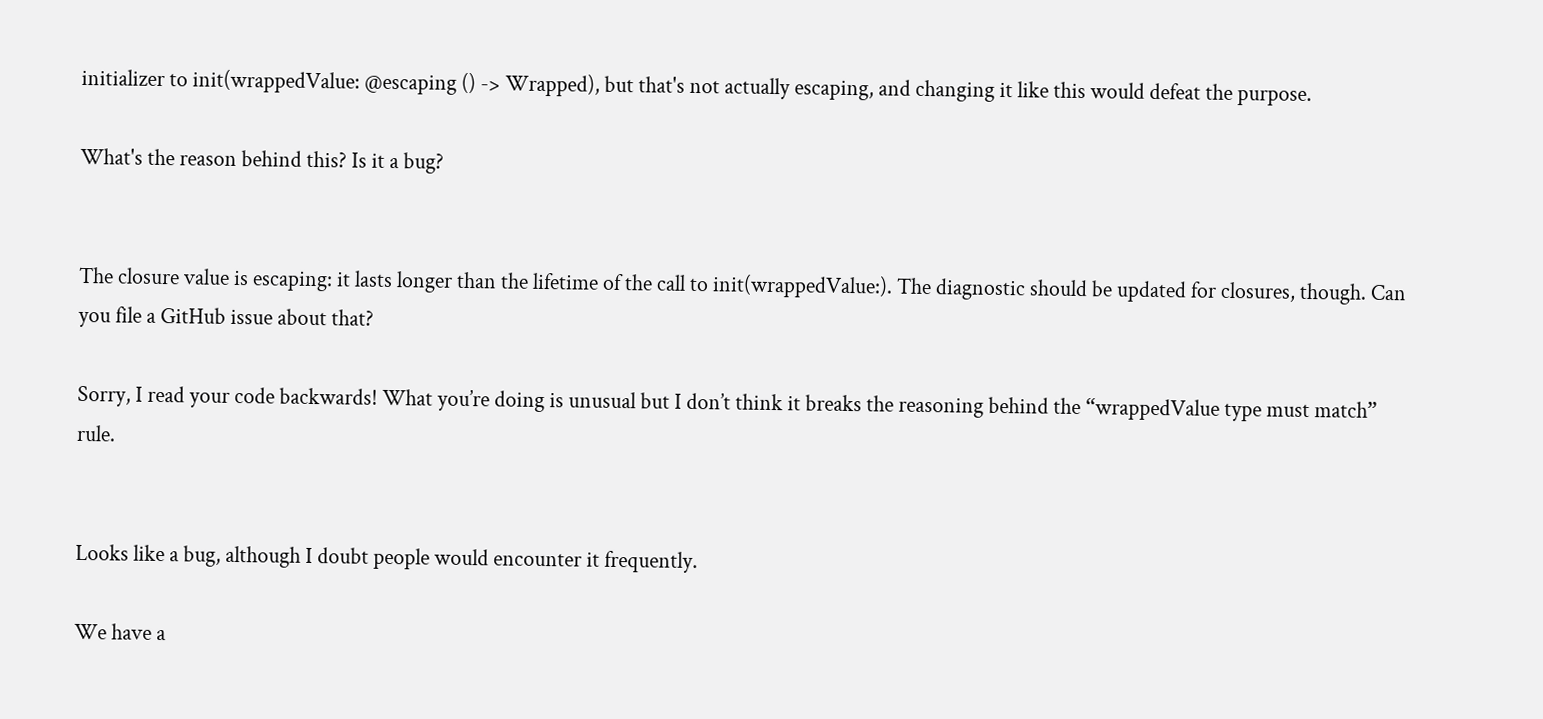initializer to init(wrappedValue: @escaping () -> Wrapped), but that's not actually escaping, and changing it like this would defeat the purpose.

What's the reason behind this? Is it a bug?


The closure value is escaping: it lasts longer than the lifetime of the call to init(wrappedValue:). The diagnostic should be updated for closures, though. Can you file a GitHub issue about that?

Sorry, I read your code backwards! What you’re doing is unusual but I don’t think it breaks the reasoning behind the “wrappedValue type must match” rule.


Looks like a bug, although I doubt people would encounter it frequently.

We have a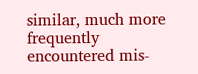similar, much more frequently encountered mis-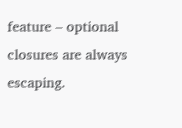feature – optional closures are always escaping.